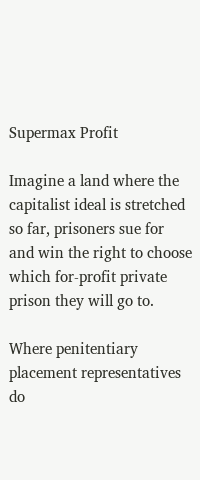Supermax Profit

Imagine a land where the capitalist ideal is stretched so far, prisoners sue for and win the right to choose which for-profit private prison they will go to.

Where penitentiary placement representatives do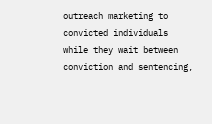outreach marketing to convicted individuals while they wait between conviction and sentencing,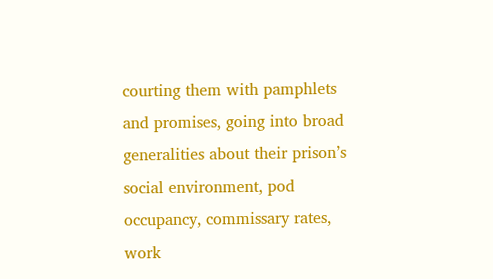courting them with pamphlets and promises, going into broad generalities about their prison’s social environment, pod occupancy, commissary rates, work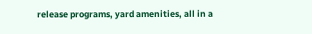release programs, yard amenities, all in a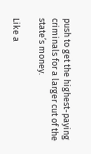push to get the highest-paying criminals for a larger cut of the state’s money.

Like a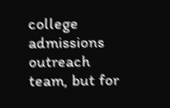college admissions outreach team, but for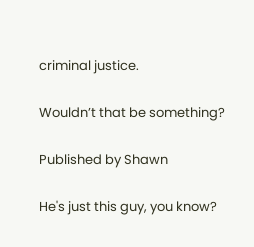criminal justice.

Wouldn’t that be something?

Published by Shawn

He's just this guy, you know?